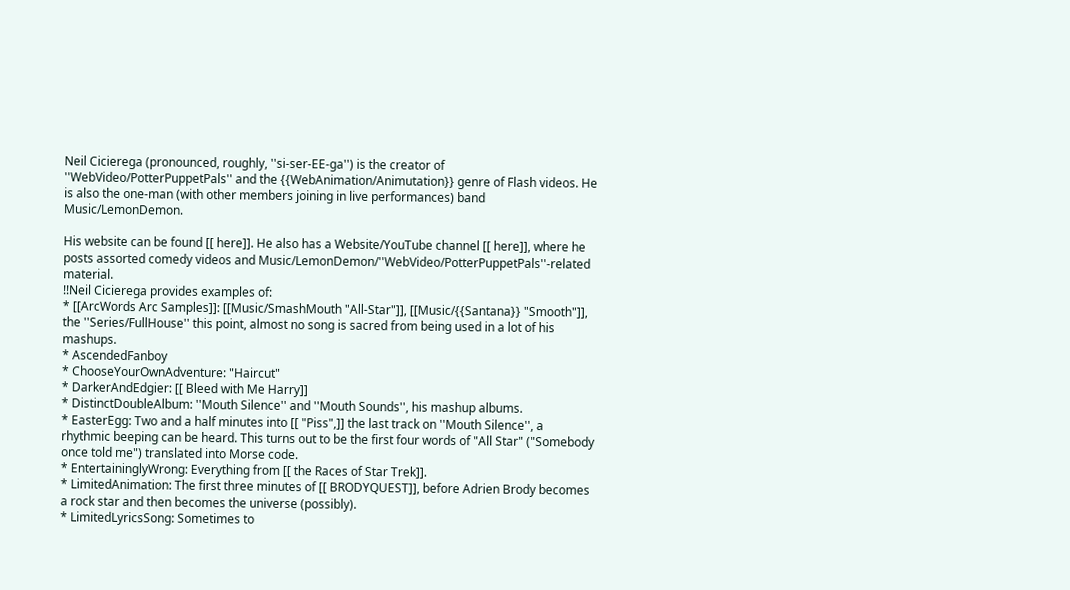Neil Cicierega (pronounced, roughly, ''si-ser-EE-ga'') is the creator of ''WebVideo/PotterPuppetPals'' and the {{WebAnimation/Animutation}} genre of Flash videos. He is also the one-man (with other members joining in live performances) band Music/LemonDemon.

His website can be found [[ here]]. He also has a Website/YouTube channel [[ here]], where he posts assorted comedy videos and Music/LemonDemon/''WebVideo/PotterPuppetPals''-related material.
!!Neil Cicierega provides examples of:
* [[ArcWords Arc Samples]]: [[Music/SmashMouth "All-Star"]], [[Music/{{Santana}} "Smooth"]], the ''Series/FullHouse'' this point, almost no song is sacred from being used in a lot of his mashups.
* AscendedFanboy
* ChooseYourOwnAdventure: "Haircut"
* DarkerAndEdgier: [[ Bleed with Me Harry]]
* DistinctDoubleAlbum: ''Mouth Silence'' and ''Mouth Sounds'', his mashup albums.
* EasterEgg: Two and a half minutes into [[ "Piss",]] the last track on ''Mouth Silence'', a rhythmic beeping can be heard. This turns out to be the first four words of "All Star" ("Somebody once told me") translated into Morse code.
* EntertaininglyWrong: Everything from [[ the Races of Star Trek]].
* LimitedAnimation: The first three minutes of [[ BRODYQUEST]], before Adrien Brody becomes a rock star and then becomes the universe (possibly).
* LimitedLyricsSong: Sometimes to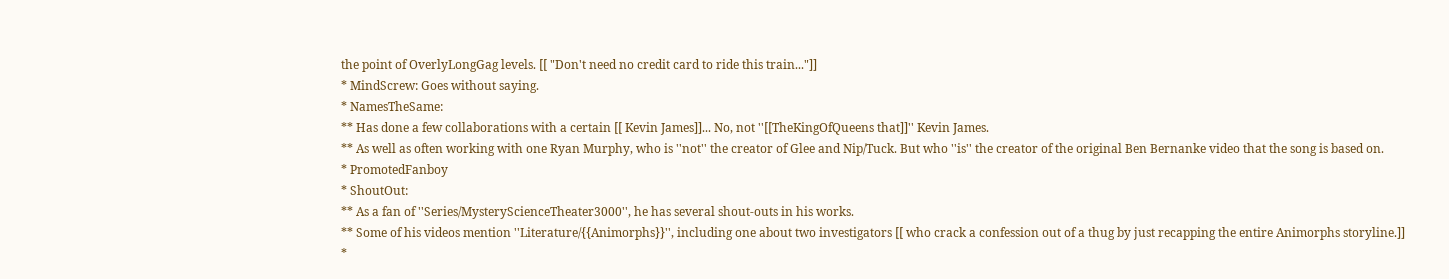the point of OverlyLongGag levels. [[ "Don't need no credit card to ride this train..."]]
* MindScrew: Goes without saying.
* NamesTheSame:
** Has done a few collaborations with a certain [[ Kevin James]]... No, not ''[[TheKingOfQueens that]]'' Kevin James.
** As well as often working with one Ryan Murphy, who is ''not'' the creator of Glee and Nip/Tuck. But who ''is'' the creator of the original Ben Bernanke video that the song is based on.
* PromotedFanboy
* ShoutOut:
** As a fan of ''Series/MysteryScienceTheater3000'', he has several shout-outs in his works.
** Some of his videos mention ''Literature/{{Animorphs}}'', including one about two investigators [[ who crack a confession out of a thug by just recapping the entire Animorphs storyline.]]
*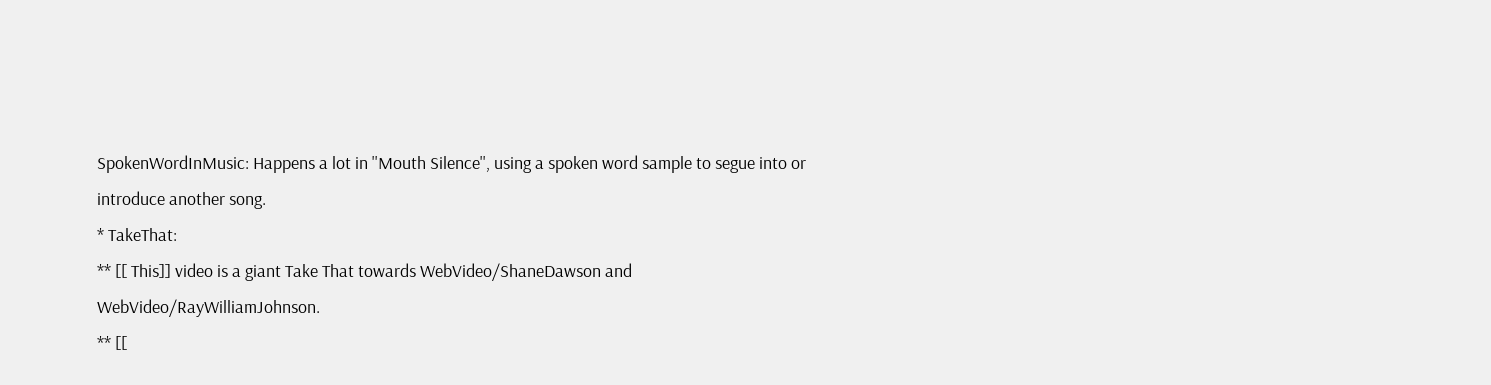SpokenWordInMusic: Happens a lot in ''Mouth Silence'', using a spoken word sample to segue into or introduce another song.
* TakeThat:
** [[ This]] video is a giant Take That towards WebVideo/ShaneDawson and WebVideo/RayWilliamJohnson.
** [[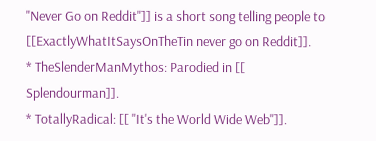"Never Go on Reddit"]] is a short song telling people to [[ExactlyWhatItSaysOnTheTin never go on Reddit]].
* TheSlenderManMythos: Parodied in [[ Splendourman]].
* TotallyRadical: [[ "It's the World Wide Web"]].